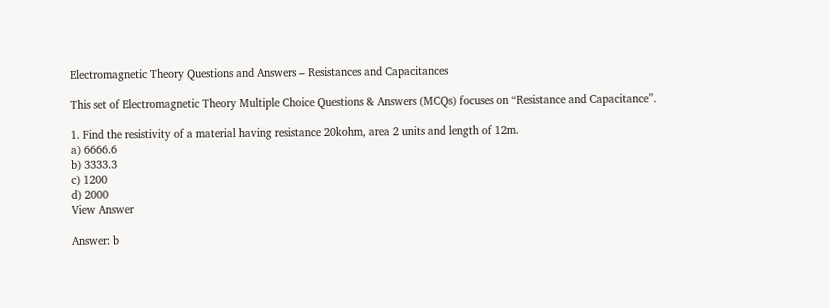Electromagnetic Theory Questions and Answers – Resistances and Capacitances

This set of Electromagnetic Theory Multiple Choice Questions & Answers (MCQs) focuses on “Resistance and Capacitance”.

1. Find the resistivity of a material having resistance 20kohm, area 2 units and length of 12m.
a) 6666.6
b) 3333.3
c) 1200
d) 2000
View Answer

Answer: b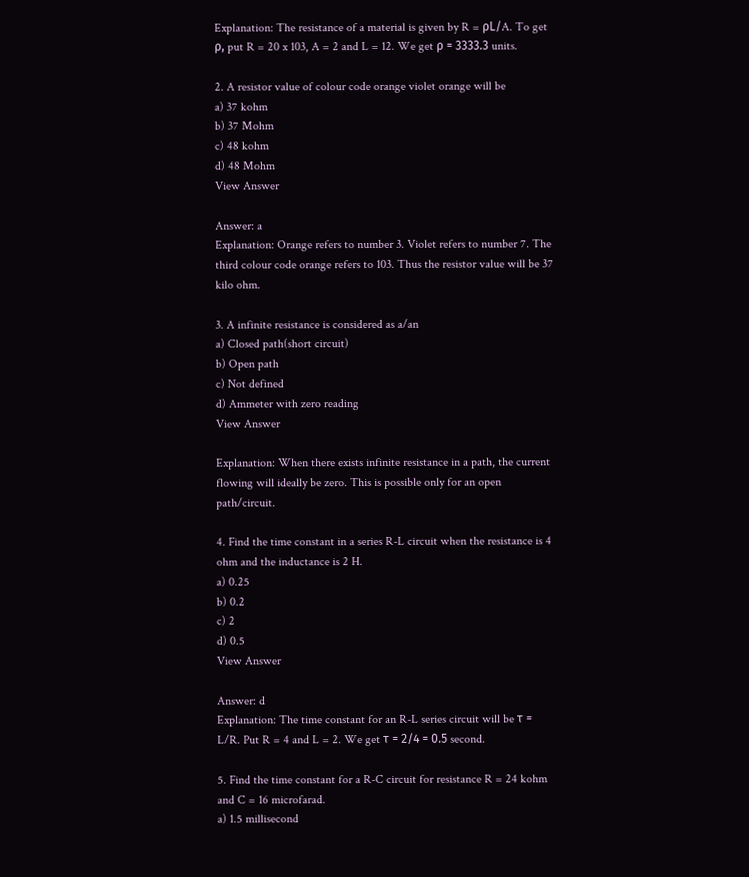Explanation: The resistance of a material is given by R = ρL/A. To get ρ, put R = 20 x 103, A = 2 and L = 12. We get ρ = 3333.3 units.

2. A resistor value of colour code orange violet orange will be
a) 37 kohm
b) 37 Mohm
c) 48 kohm
d) 48 Mohm
View Answer

Answer: a
Explanation: Orange refers to number 3. Violet refers to number 7. The third colour code orange refers to 103. Thus the resistor value will be 37 kilo ohm.

3. A infinite resistance is considered as a/an
a) Closed path(short circuit)
b) Open path
c) Not defined
d) Ammeter with zero reading
View Answer

Explanation: When there exists infinite resistance in a path, the current flowing will ideally be zero. This is possible only for an open path/circuit.

4. Find the time constant in a series R-L circuit when the resistance is 4 ohm and the inductance is 2 H.
a) 0.25
b) 0.2
c) 2
d) 0.5
View Answer

Answer: d
Explanation: The time constant for an R-L series circuit will be τ = L/R. Put R = 4 and L = 2. We get τ = 2/4 = 0.5 second.

5. Find the time constant for a R-C circuit for resistance R = 24 kohm and C = 16 microfarad.
a) 1.5 millisecond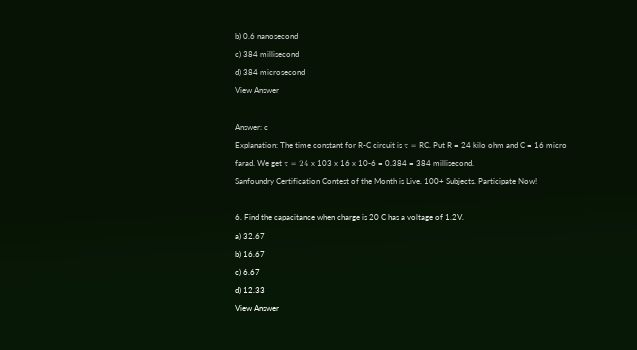b) 0.6 nanosecond
c) 384 millisecond
d) 384 microsecond
View Answer

Answer: c
Explanation: The time constant for R-C circuit is τ = RC. Put R = 24 kilo ohm and C = 16 micro farad. We get τ = 24 x 103 x 16 x 10-6 = 0.384 = 384 millisecond.
Sanfoundry Certification Contest of the Month is Live. 100+ Subjects. Participate Now!

6. Find the capacitance when charge is 20 C has a voltage of 1.2V.
a) 32.67
b) 16.67
c) 6.67
d) 12.33
View Answer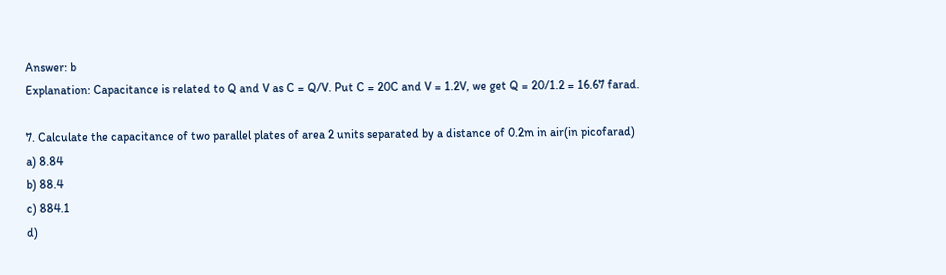Answer: b
Explanation: Capacitance is related to Q and V as C = Q/V. Put C = 20C and V = 1.2V, we get Q = 20/1.2 = 16.67 farad.

7. Calculate the capacitance of two parallel plates of area 2 units separated by a distance of 0.2m in air(in picofarad)
a) 8.84
b) 88.4
c) 884.1
d)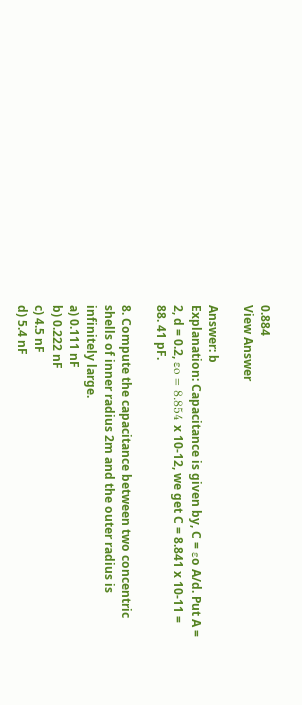0.884
View Answer

Answer: b
Explanation: Capacitance is given by, C = εo A/d. Put A = 2, d = 0.2, εo = 8.854 x 10-12, we get C = 8.841 x 10-11 = 88. 41 pF.

8. Compute the capacitance between two concentric shells of inner radius 2m and the outer radius is infinitely large.
a) 0.111 nF
b) 0.222 nF
c) 4.5 nF
d) 5.4 nF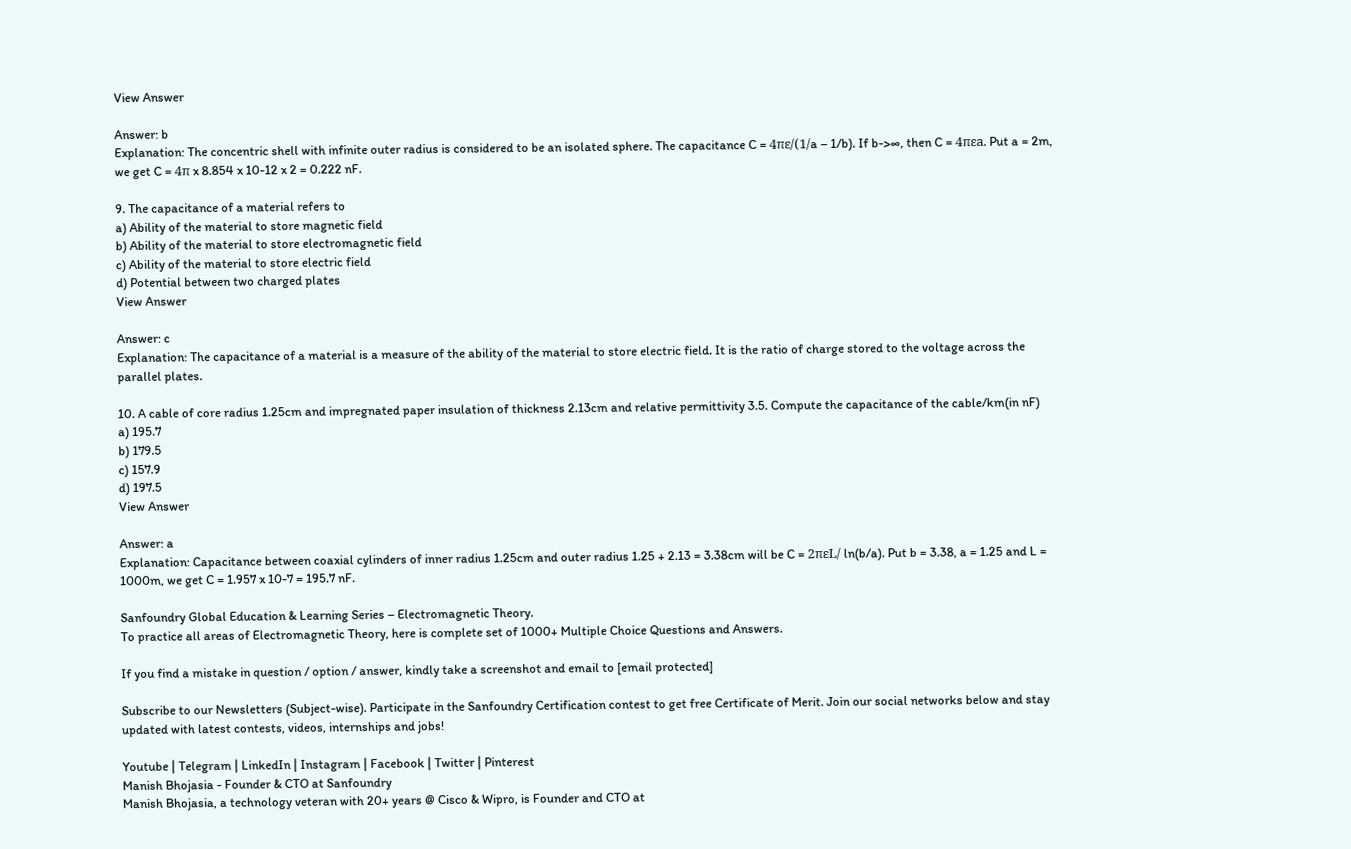View Answer

Answer: b
Explanation: The concentric shell with infinite outer radius is considered to be an isolated sphere. The capacitance C = 4πε/(1/a – 1/b). If b->∞, then C = 4πεa. Put a = 2m, we get C = 4π x 8.854 x 10-12 x 2 = 0.222 nF.

9. The capacitance of a material refers to
a) Ability of the material to store magnetic field
b) Ability of the material to store electromagnetic field
c) Ability of the material to store electric field
d) Potential between two charged plates
View Answer

Answer: c
Explanation: The capacitance of a material is a measure of the ability of the material to store electric field. It is the ratio of charge stored to the voltage across the parallel plates.

10. A cable of core radius 1.25cm and impregnated paper insulation of thickness 2.13cm and relative permittivity 3.5. Compute the capacitance of the cable/km(in nF)
a) 195.7
b) 179.5
c) 157.9
d) 197.5
View Answer

Answer: a
Explanation: Capacitance between coaxial cylinders of inner radius 1.25cm and outer radius 1.25 + 2.13 = 3.38cm will be C = 2πεL/ ln(b/a). Put b = 3.38, a = 1.25 and L = 1000m, we get C = 1.957 x 10-7 = 195.7 nF.

Sanfoundry Global Education & Learning Series – Electromagnetic Theory.
To practice all areas of Electromagnetic Theory, here is complete set of 1000+ Multiple Choice Questions and Answers.

If you find a mistake in question / option / answer, kindly take a screenshot and email to [email protected]

Subscribe to our Newsletters (Subject-wise). Participate in the Sanfoundry Certification contest to get free Certificate of Merit. Join our social networks below and stay updated with latest contests, videos, internships and jobs!

Youtube | Telegram | LinkedIn | Instagram | Facebook | Twitter | Pinterest
Manish Bhojasia - Founder & CTO at Sanfoundry
Manish Bhojasia, a technology veteran with 20+ years @ Cisco & Wipro, is Founder and CTO at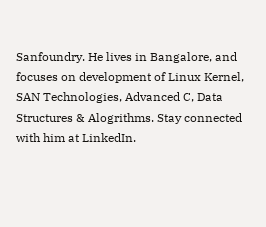Sanfoundry. He lives in Bangalore, and focuses on development of Linux Kernel, SAN Technologies, Advanced C, Data Structures & Alogrithms. Stay connected with him at LinkedIn.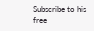Subscribe to his free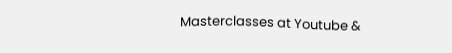Masterclasses at Youtube &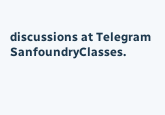discussions at Telegram SanfoundryClasses.